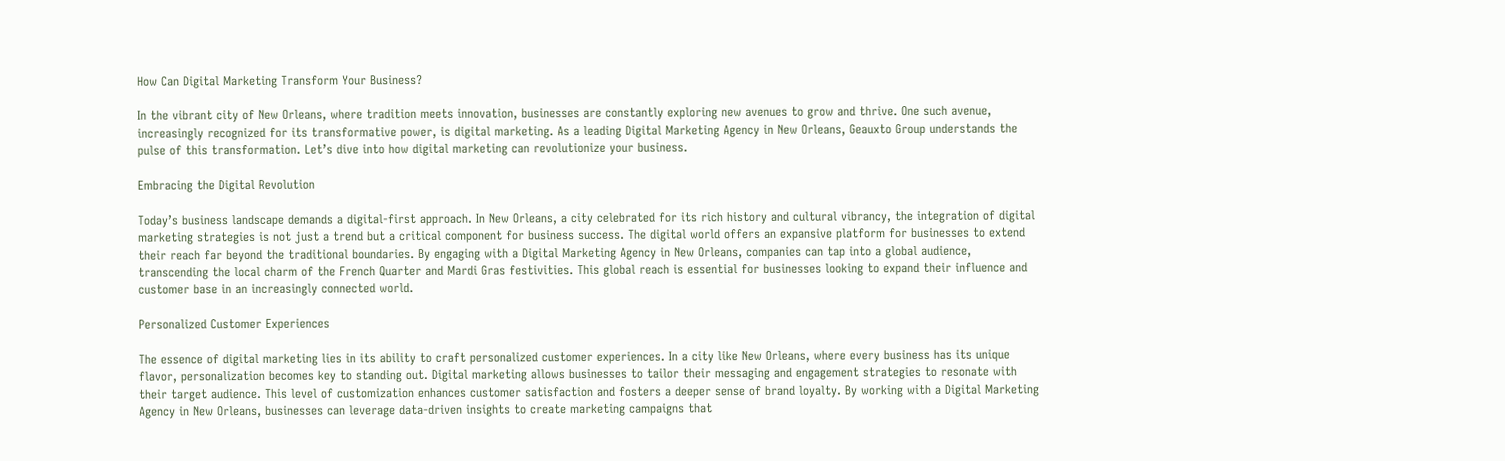How Can Digital Marketing Transform Your Business?

In the vibrant city of New Orleans, where tradition meets innovation, businesses are constantly exploring new avenues to grow and thrive. One such avenue, increasingly recognized for its transformative power, is digital marketing. As a leading Digital Marketing Agency in New Orleans, Geauxto Group understands the pulse of this transformation. Let’s dive into how digital marketing can revolutionize your business.

Embracing the Digital Revolution

Today’s business landscape demands a digital-first approach. In New Orleans, a city celebrated for its rich history and cultural vibrancy, the integration of digital marketing strategies is not just a trend but a critical component for business success. The digital world offers an expansive platform for businesses to extend their reach far beyond the traditional boundaries. By engaging with a Digital Marketing Agency in New Orleans, companies can tap into a global audience, transcending the local charm of the French Quarter and Mardi Gras festivities. This global reach is essential for businesses looking to expand their influence and customer base in an increasingly connected world.

Personalized Customer Experiences

The essence of digital marketing lies in its ability to craft personalized customer experiences. In a city like New Orleans, where every business has its unique flavor, personalization becomes key to standing out. Digital marketing allows businesses to tailor their messaging and engagement strategies to resonate with their target audience. This level of customization enhances customer satisfaction and fosters a deeper sense of brand loyalty. By working with a Digital Marketing Agency in New Orleans, businesses can leverage data-driven insights to create marketing campaigns that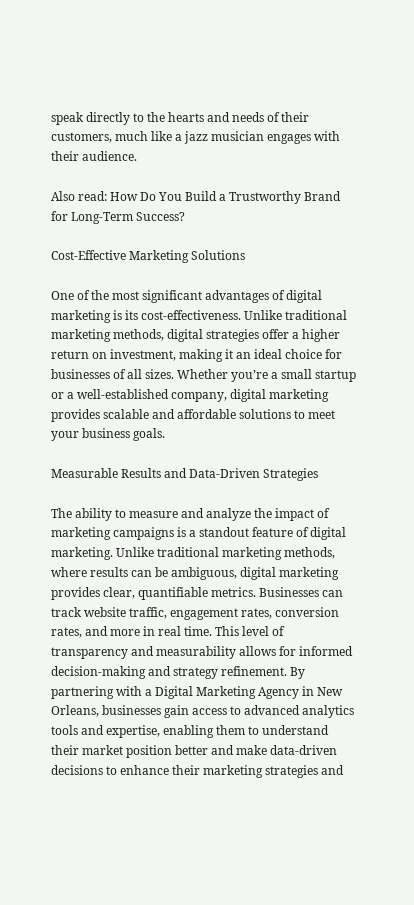speak directly to the hearts and needs of their customers, much like a jazz musician engages with their audience.

Also read: How Do You Build a Trustworthy Brand for Long-Term Success?

Cost-Effective Marketing Solutions

One of the most significant advantages of digital marketing is its cost-effectiveness. Unlike traditional marketing methods, digital strategies offer a higher return on investment, making it an ideal choice for businesses of all sizes. Whether you’re a small startup or a well-established company, digital marketing provides scalable and affordable solutions to meet your business goals.

Measurable Results and Data-Driven Strategies

The ability to measure and analyze the impact of marketing campaigns is a standout feature of digital marketing. Unlike traditional marketing methods, where results can be ambiguous, digital marketing provides clear, quantifiable metrics. Businesses can track website traffic, engagement rates, conversion rates, and more in real time. This level of transparency and measurability allows for informed decision-making and strategy refinement. By partnering with a Digital Marketing Agency in New Orleans, businesses gain access to advanced analytics tools and expertise, enabling them to understand their market position better and make data-driven decisions to enhance their marketing strategies and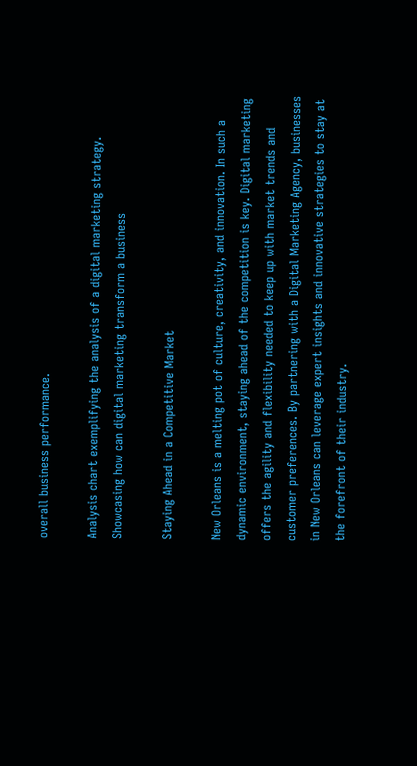overall business performance.

Analysis chart exemplifying the analysis of a digital marketing strategy. Showcasing how can digital marketing transform a business

Staying Ahead in a Competitive Market

New Orleans is a melting pot of culture, creativity, and innovation. In such a dynamic environment, staying ahead of the competition is key. Digital marketing offers the agility and flexibility needed to keep up with market trends and customer preferences. By partnering with a Digital Marketing Agency, businesses in New Orleans can leverage expert insights and innovative strategies to stay at the forefront of their industry.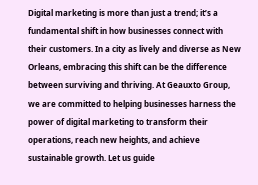Digital marketing is more than just a trend; it’s a fundamental shift in how businesses connect with their customers. In a city as lively and diverse as New Orleans, embracing this shift can be the difference between surviving and thriving. At Geauxto Group, we are committed to helping businesses harness the power of digital marketing to transform their operations, reach new heights, and achieve sustainable growth. Let us guide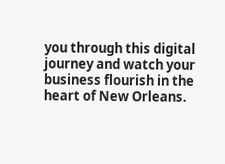you through this digital journey and watch your business flourish in the heart of New Orleans.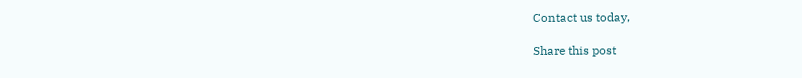Contact us today,

Share this post